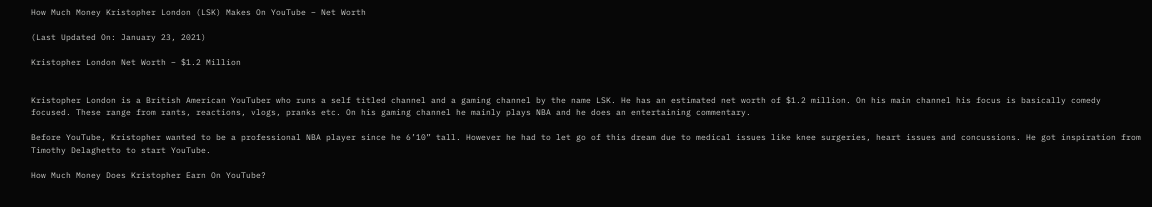How Much Money Kristopher London (LSK) Makes On YouTube – Net Worth

(Last Updated On: January 23, 2021)

Kristopher London Net Worth – $1.2 Million


Kristopher London is a British American YouTuber who runs a self titled channel and a gaming channel by the name LSK. He has an estimated net worth of $1.2 million. On his main channel his focus is basically comedy focused. These range from rants, reactions, vlogs, pranks etc. On his gaming channel he mainly plays NBA and he does an entertaining commentary.

Before YouTube, Kristopher wanted to be a professional NBA player since he 6’10” tall. However he had to let go of this dream due to medical issues like knee surgeries, heart issues and concussions. He got inspiration from Timothy Delaghetto to start YouTube.

How Much Money Does Kristopher Earn On YouTube?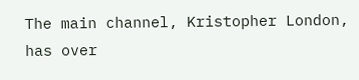The main channel, Kristopher London, has over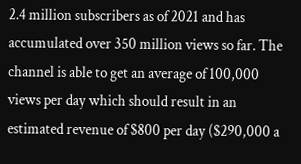2.4 million subscribers as of 2021 and has accumulated over 350 million views so far. The channel is able to get an average of 100,000 views per day which should result in an estimated revenue of $800 per day ($290,000 a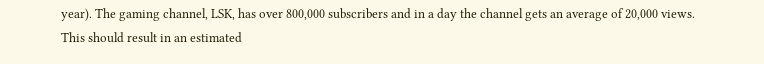year). The gaming channel, LSK, has over 800,000 subscribers and in a day the channel gets an average of 20,000 views. This should result in an estimated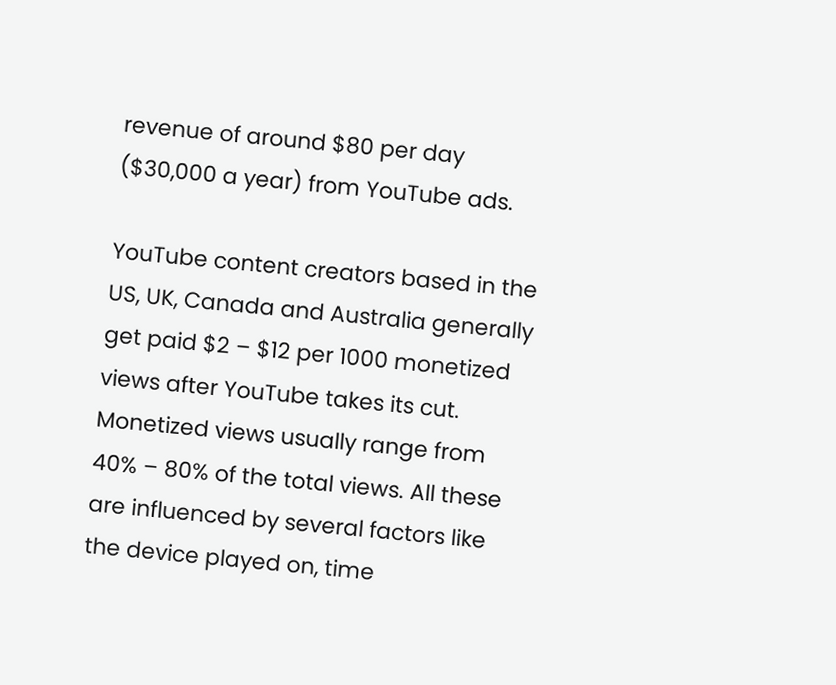revenue of around $80 per day ($30,000 a year) from YouTube ads.

YouTube content creators based in the US, UK, Canada and Australia generally get paid $2 – $12 per 1000 monetized views after YouTube takes its cut. Monetized views usually range from 40% – 80% of the total views. All these are influenced by several factors like the device played on, time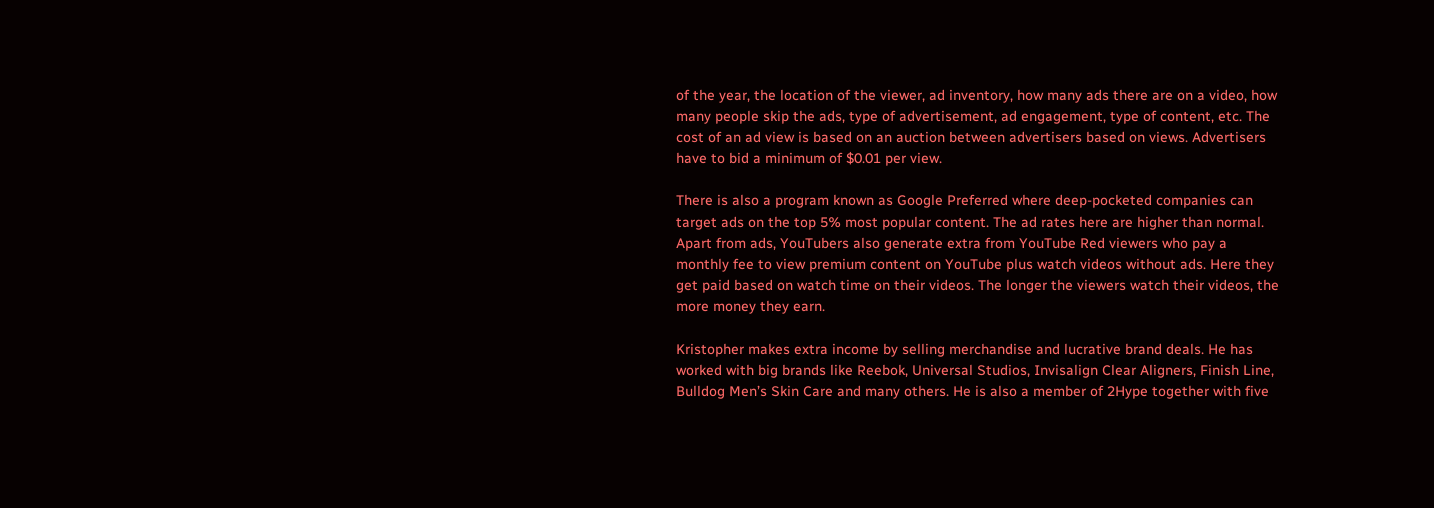of the year, the location of the viewer, ad inventory, how many ads there are on a video, how many people skip the ads, type of advertisement, ad engagement, type of content, etc. The cost of an ad view is based on an auction between advertisers based on views. Advertisers have to bid a minimum of $0.01 per view.

There is also a program known as Google Preferred where deep-pocketed companies can target ads on the top 5% most popular content. The ad rates here are higher than normal. Apart from ads, YouTubers also generate extra from YouTube Red viewers who pay a monthly fee to view premium content on YouTube plus watch videos without ads. Here they get paid based on watch time on their videos. The longer the viewers watch their videos, the more money they earn.

Kristopher makes extra income by selling merchandise and lucrative brand deals. He has worked with big brands like Reebok, Universal Studios, Invisalign Clear Aligners, Finish Line, Bulldog Men’s Skin Care and many others. He is also a member of 2Hype together with five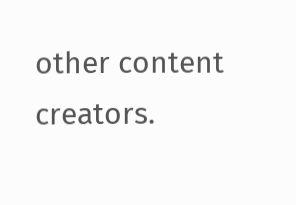other content creators.